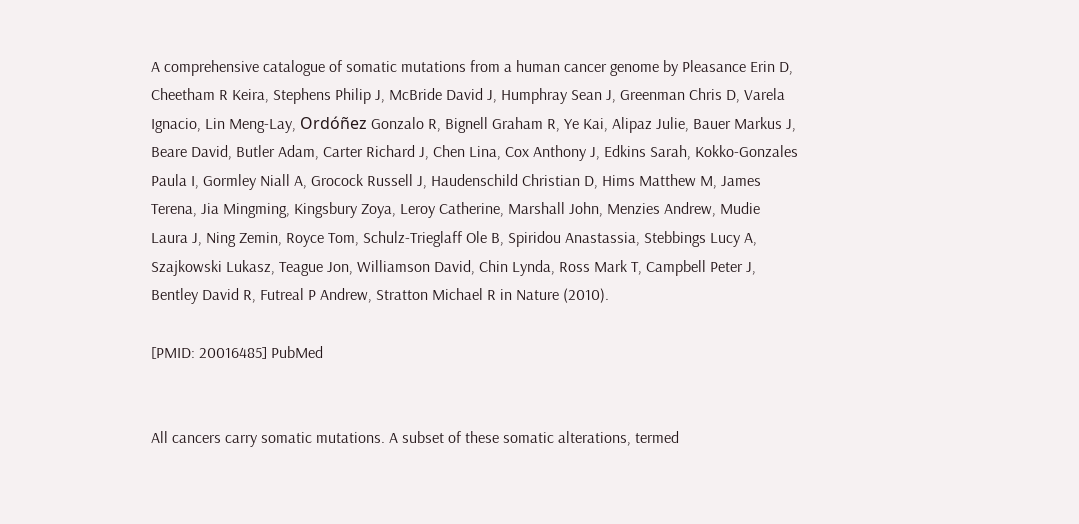A comprehensive catalogue of somatic mutations from a human cancer genome by Pleasance Erin D, Cheetham R Keira, Stephens Philip J, McBride David J, Humphray Sean J, Greenman Chris D, Varela Ignacio, Lin Meng-Lay, Ordóñez Gonzalo R, Bignell Graham R, Ye Kai, Alipaz Julie, Bauer Markus J, Beare David, Butler Adam, Carter Richard J, Chen Lina, Cox Anthony J, Edkins Sarah, Kokko-Gonzales Paula I, Gormley Niall A, Grocock Russell J, Haudenschild Christian D, Hims Matthew M, James Terena, Jia Mingming, Kingsbury Zoya, Leroy Catherine, Marshall John, Menzies Andrew, Mudie Laura J, Ning Zemin, Royce Tom, Schulz-Trieglaff Ole B, Spiridou Anastassia, Stebbings Lucy A, Szajkowski Lukasz, Teague Jon, Williamson David, Chin Lynda, Ross Mark T, Campbell Peter J, Bentley David R, Futreal P Andrew, Stratton Michael R in Nature (2010).

[PMID: 20016485] PubMed


All cancers carry somatic mutations. A subset of these somatic alterations, termed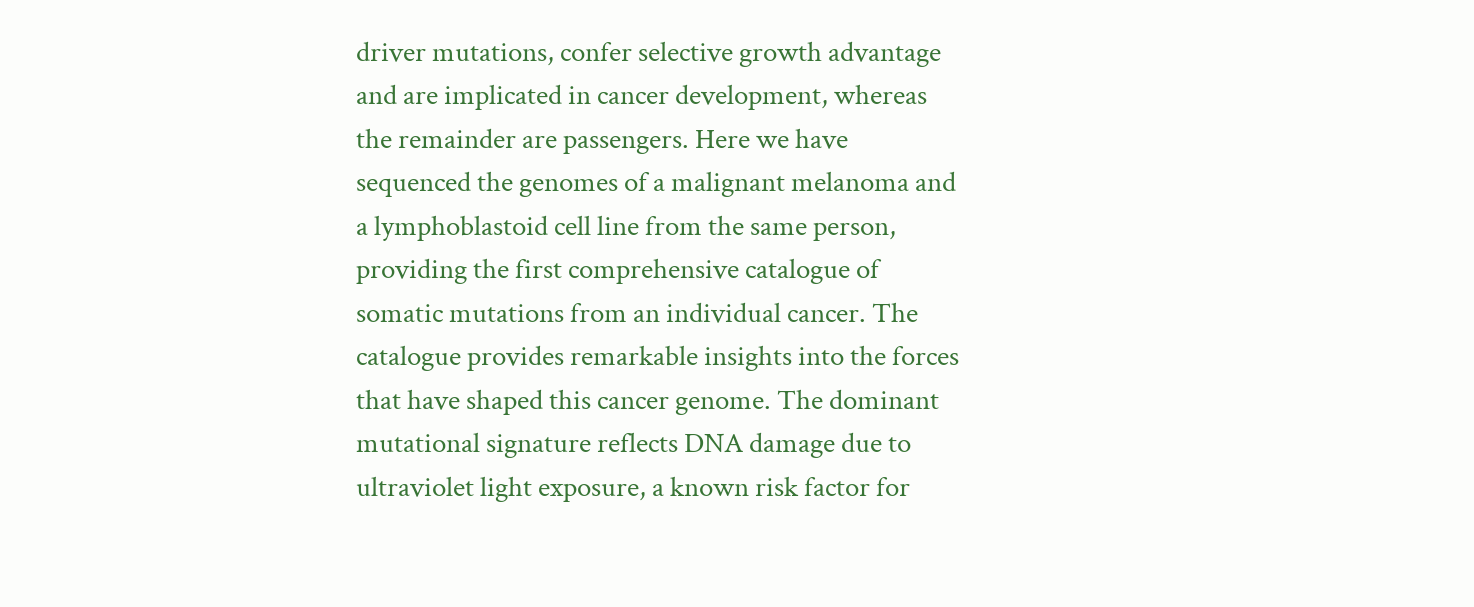driver mutations, confer selective growth advantage and are implicated in cancer development, whereas the remainder are passengers. Here we have sequenced the genomes of a malignant melanoma and a lymphoblastoid cell line from the same person, providing the first comprehensive catalogue of somatic mutations from an individual cancer. The catalogue provides remarkable insights into the forces that have shaped this cancer genome. The dominant mutational signature reflects DNA damage due to ultraviolet light exposure, a known risk factor for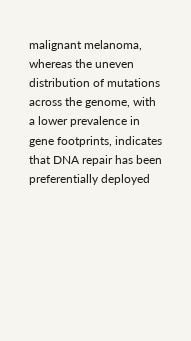malignant melanoma, whereas the uneven distribution of mutations across the genome, with a lower prevalence in gene footprints, indicates that DNA repair has been preferentially deployed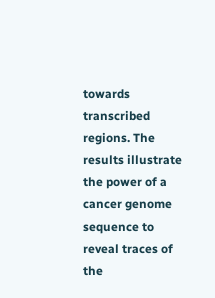towards transcribed regions. The results illustrate the power of a cancer genome sequence to reveal traces of the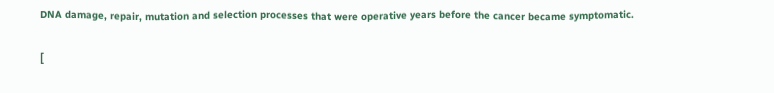DNA damage, repair, mutation and selection processes that were operative years before the cancer became symptomatic.

[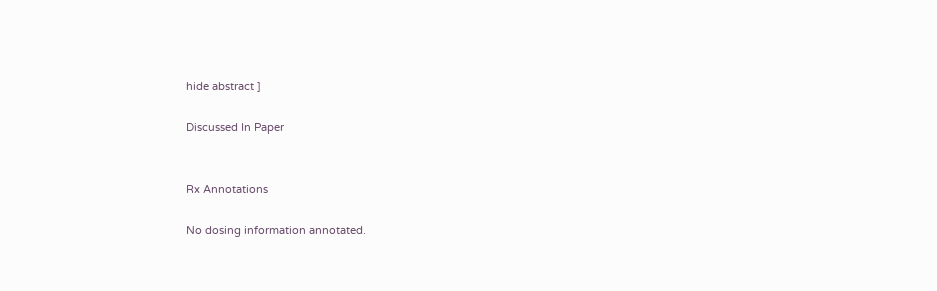hide abstract ]

Discussed In Paper


Rx Annotations

No dosing information annotated.